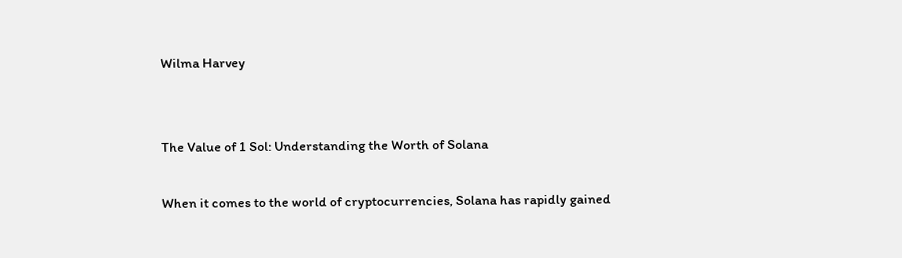Wilma Harvey


The Value of 1 Sol: Understanding the Worth of Solana

When it comes to the world of cryptocurrencies, Solana has rapidly gained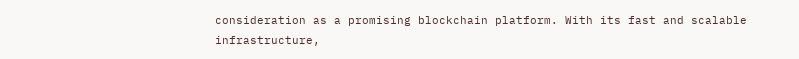consideration as a promising blockchain platform. With its fast and scalable infrastructure,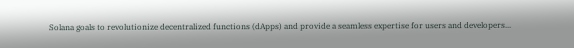Solana goals to revolutionize decentralized functions (dApps) and provide a seamless expertise for users and developers...